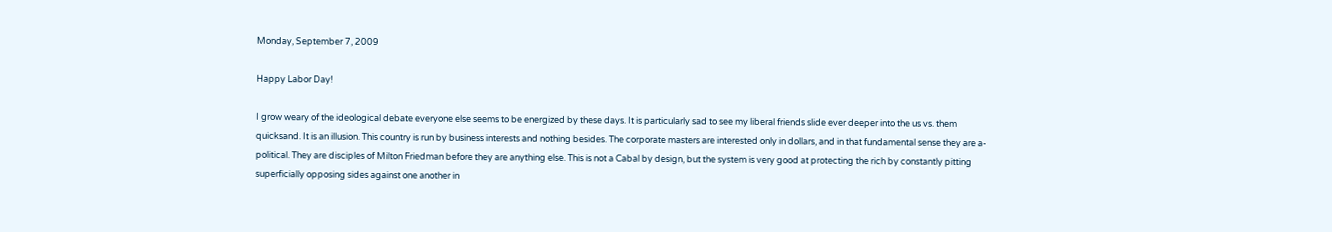Monday, September 7, 2009

Happy Labor Day!

I grow weary of the ideological debate everyone else seems to be energized by these days. It is particularly sad to see my liberal friends slide ever deeper into the us vs. them quicksand. It is an illusion. This country is run by business interests and nothing besides. The corporate masters are interested only in dollars, and in that fundamental sense they are a-political. They are disciples of Milton Friedman before they are anything else. This is not a Cabal by design, but the system is very good at protecting the rich by constantly pitting superficially opposing sides against one another in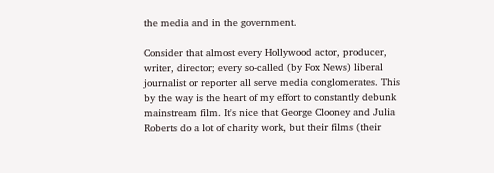the media and in the government.

Consider that almost every Hollywood actor, producer, writer, director; every so-called (by Fox News) liberal journalist or reporter all serve media conglomerates. This by the way is the heart of my effort to constantly debunk mainstream film. It's nice that George Clooney and Julia Roberts do a lot of charity work, but their films (their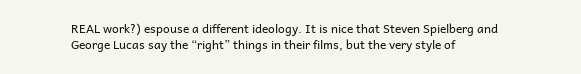REAL work?) espouse a different ideology. It is nice that Steven Spielberg and George Lucas say the “right” things in their films, but the very style of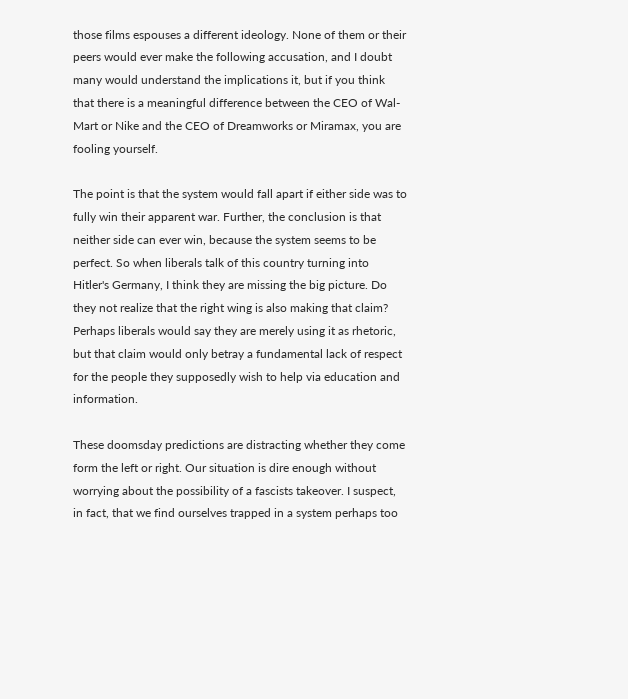those films espouses a different ideology. None of them or their peers would ever make the following accusation, and I doubt many would understand the implications it, but if you think that there is a meaningful difference between the CEO of Wal-Mart or Nike and the CEO of Dreamworks or Miramax, you are fooling yourself.

The point is that the system would fall apart if either side was to fully win their apparent war. Further, the conclusion is that neither side can ever win, because the system seems to be perfect. So when liberals talk of this country turning into Hitler's Germany, I think they are missing the big picture. Do they not realize that the right wing is also making that claim? Perhaps liberals would say they are merely using it as rhetoric, but that claim would only betray a fundamental lack of respect for the people they supposedly wish to help via education and information.

These doomsday predictions are distracting whether they come form the left or right. Our situation is dire enough without worrying about the possibility of a fascists takeover. I suspect, in fact, that we find ourselves trapped in a system perhaps too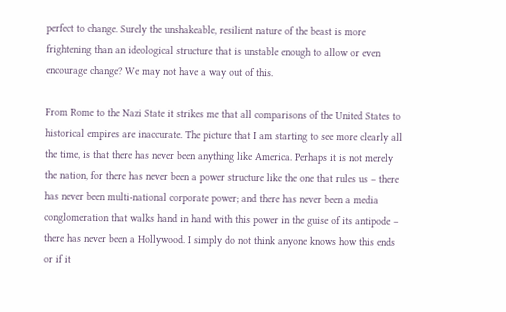perfect to change. Surely the unshakeable, resilient nature of the beast is more frightening than an ideological structure that is unstable enough to allow or even encourage change? We may not have a way out of this.

From Rome to the Nazi State it strikes me that all comparisons of the United States to historical empires are inaccurate. The picture that I am starting to see more clearly all the time, is that there has never been anything like America. Perhaps it is not merely the nation, for there has never been a power structure like the one that rules us – there has never been multi-national corporate power; and there has never been a media conglomeration that walks hand in hand with this power in the guise of its antipode – there has never been a Hollywood. I simply do not think anyone knows how this ends or if it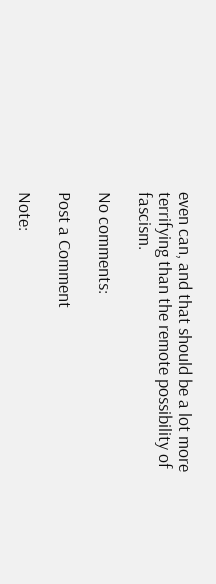even can, and that should be a lot more terrifying than the remote possibility of fascism.

No comments:

Post a Comment

Note: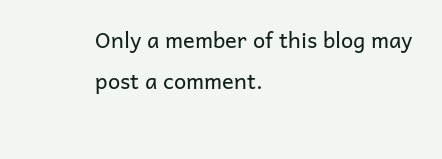Only a member of this blog may post a comment.